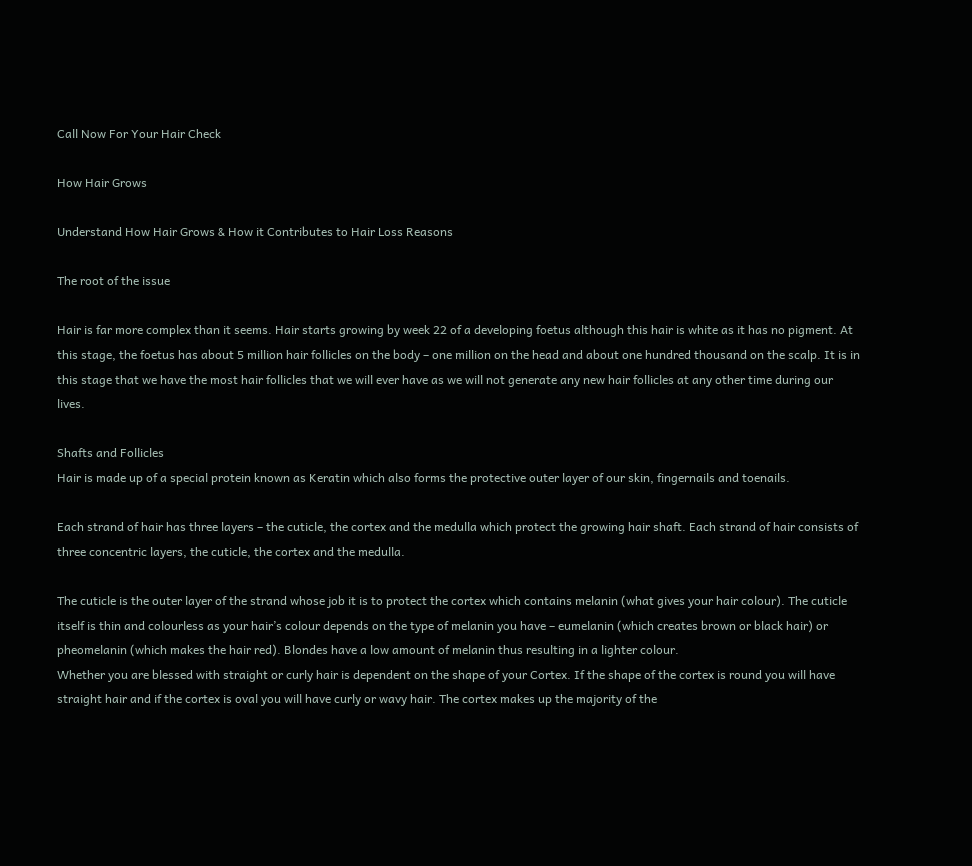Call Now For Your Hair Check

How Hair Grows

Understand How Hair Grows & How it Contributes to Hair Loss Reasons

The root of the issue

Hair is far more complex than it seems. Hair starts growing by week 22 of a developing foetus although this hair is white as it has no pigment. At this stage, the foetus has about 5 million hair follicles on the body – one million on the head and about one hundred thousand on the scalp. It is in this stage that we have the most hair follicles that we will ever have as we will not generate any new hair follicles at any other time during our lives.

Shafts and Follicles
Hair is made up of a special protein known as Keratin which also forms the protective outer layer of our skin, fingernails and toenails.

Each strand of hair has three layers – the cuticle, the cortex and the medulla which protect the growing hair shaft. Each strand of hair consists of three concentric layers, the cuticle, the cortex and the medulla.

The cuticle is the outer layer of the strand whose job it is to protect the cortex which contains melanin (what gives your hair colour). The cuticle itself is thin and colourless as your hair’s colour depends on the type of melanin you have – eumelanin (which creates brown or black hair) or pheomelanin (which makes the hair red). Blondes have a low amount of melanin thus resulting in a lighter colour.
Whether you are blessed with straight or curly hair is dependent on the shape of your Cortex. If the shape of the cortex is round you will have straight hair and if the cortex is oval you will have curly or wavy hair. The cortex makes up the majority of the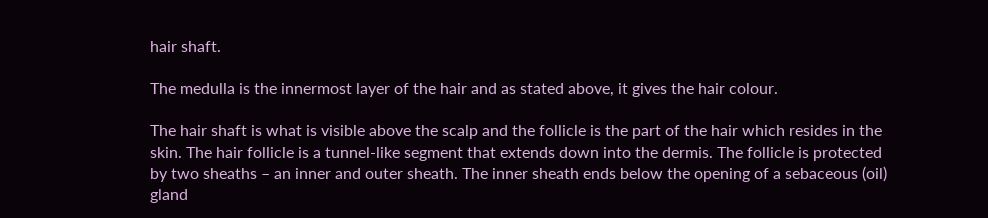hair shaft.

The medulla is the innermost layer of the hair and as stated above, it gives the hair colour.

The hair shaft is what is visible above the scalp and the follicle is the part of the hair which resides in the skin. The hair follicle is a tunnel-like segment that extends down into the dermis. The follicle is protected by two sheaths – an inner and outer sheath. The inner sheath ends below the opening of a sebaceous (oil) gland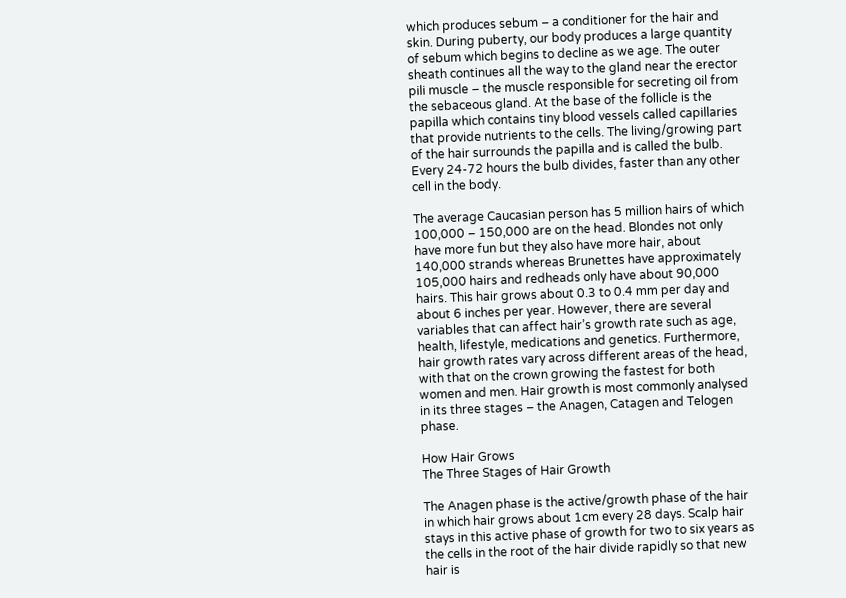which produces sebum – a conditioner for the hair and skin. During puberty, our body produces a large quantity of sebum which begins to decline as we age. The outer sheath continues all the way to the gland near the erector pili muscle – the muscle responsible for secreting oil from the sebaceous gland. At the base of the follicle is the papilla which contains tiny blood vessels called capillaries that provide nutrients to the cells. The living/growing part of the hair surrounds the papilla and is called the bulb. Every 24-72 hours the bulb divides, faster than any other cell in the body.

The average Caucasian person has 5 million hairs of which 100,000 – 150,000 are on the head. Blondes not only have more fun but they also have more hair, about 140,000 strands whereas Brunettes have approximately 105,000 hairs and redheads only have about 90,000 hairs. This hair grows about 0.3 to 0.4 mm per day and about 6 inches per year. However, there are several variables that can affect hair’s growth rate such as age, health, lifestyle, medications and genetics. Furthermore, hair growth rates vary across different areas of the head, with that on the crown growing the fastest for both women and men. Hair growth is most commonly analysed in its three stages – the Anagen, Catagen and Telogen phase.

How Hair Grows
The Three Stages of Hair Growth

The Anagen phase is the active/growth phase of the hair in which hair grows about 1cm every 28 days. Scalp hair stays in this active phase of growth for two to six years as the cells in the root of the hair divide rapidly so that new hair is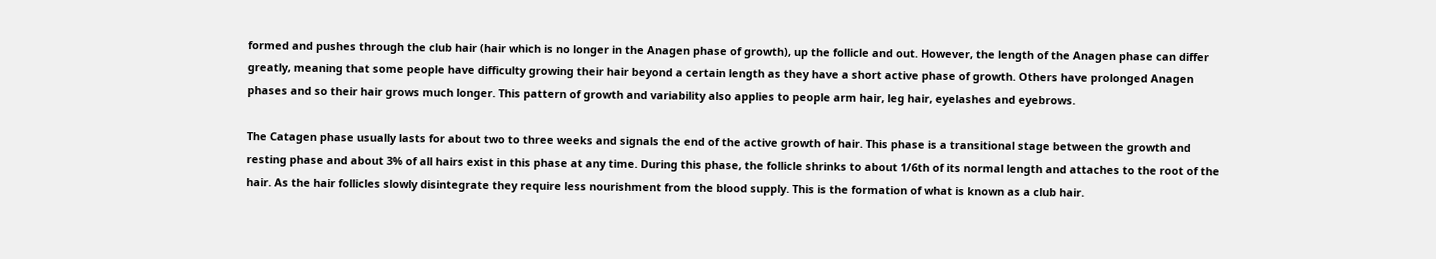formed and pushes through the club hair (hair which is no longer in the Anagen phase of growth), up the follicle and out. However, the length of the Anagen phase can differ greatly, meaning that some people have difficulty growing their hair beyond a certain length as they have a short active phase of growth. Others have prolonged Anagen phases and so their hair grows much longer. This pattern of growth and variability also applies to people arm hair, leg hair, eyelashes and eyebrows.

The Catagen phase usually lasts for about two to three weeks and signals the end of the active growth of hair. This phase is a transitional stage between the growth and resting phase and about 3% of all hairs exist in this phase at any time. During this phase, the follicle shrinks to about 1/6th of its normal length and attaches to the root of the hair. As the hair follicles slowly disintegrate they require less nourishment from the blood supply. This is the formation of what is known as a club hair.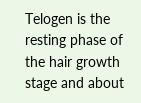Telogen is the resting phase of the hair growth stage and about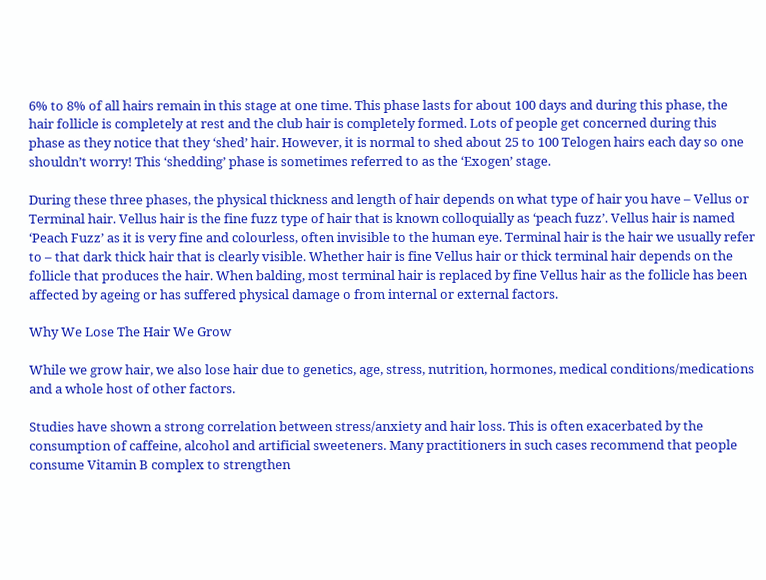6% to 8% of all hairs remain in this stage at one time. This phase lasts for about 100 days and during this phase, the hair follicle is completely at rest and the club hair is completely formed. Lots of people get concerned during this phase as they notice that they ‘shed’ hair. However, it is normal to shed about 25 to 100 Telogen hairs each day so one shouldn’t worry! This ‘shedding’ phase is sometimes referred to as the ‘Exogen’ stage.

During these three phases, the physical thickness and length of hair depends on what type of hair you have – Vellus or Terminal hair. Vellus hair is the fine fuzz type of hair that is known colloquially as ‘peach fuzz’. Vellus hair is named ‘Peach Fuzz’ as it is very fine and colourless, often invisible to the human eye. Terminal hair is the hair we usually refer to – that dark thick hair that is clearly visible. Whether hair is fine Vellus hair or thick terminal hair depends on the follicle that produces the hair. When balding, most terminal hair is replaced by fine Vellus hair as the follicle has been affected by ageing or has suffered physical damage o from internal or external factors.

Why We Lose The Hair We Grow

While we grow hair, we also lose hair due to genetics, age, stress, nutrition, hormones, medical conditions/medications and a whole host of other factors.

Studies have shown a strong correlation between stress/anxiety and hair loss. This is often exacerbated by the consumption of caffeine, alcohol and artificial sweeteners. Many practitioners in such cases recommend that people consume Vitamin B complex to strengthen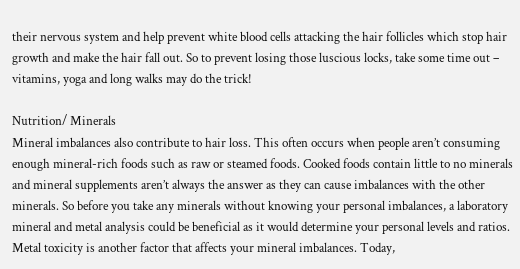their nervous system and help prevent white blood cells attacking the hair follicles which stop hair growth and make the hair fall out. So to prevent losing those luscious locks, take some time out – vitamins, yoga and long walks may do the trick!

Nutrition/ Minerals
Mineral imbalances also contribute to hair loss. This often occurs when people aren’t consuming enough mineral-rich foods such as raw or steamed foods. Cooked foods contain little to no minerals and mineral supplements aren’t always the answer as they can cause imbalances with the other minerals. So before you take any minerals without knowing your personal imbalances, a laboratory mineral and metal analysis could be beneficial as it would determine your personal levels and ratios. Metal toxicity is another factor that affects your mineral imbalances. Today,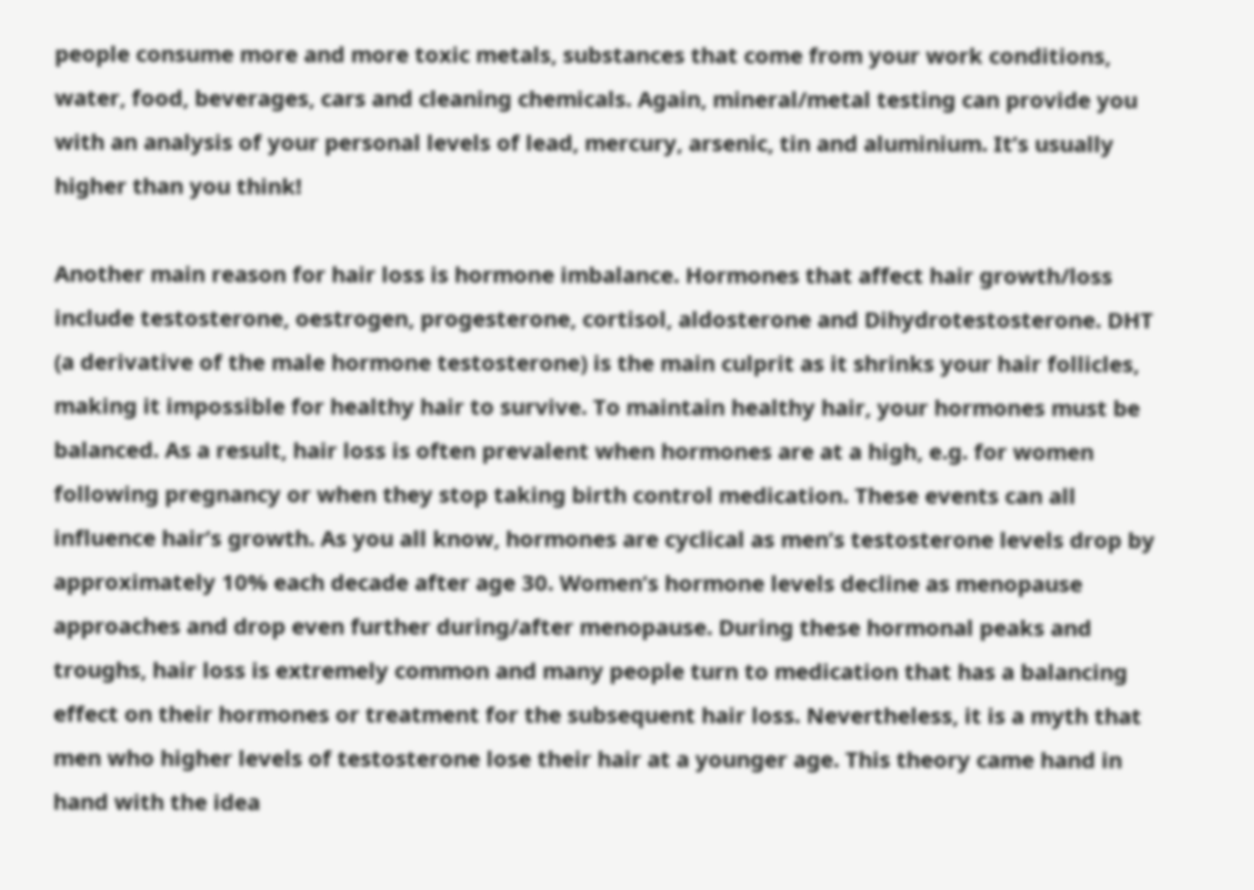people consume more and more toxic metals, substances that come from your work conditions, water, food, beverages, cars and cleaning chemicals. Again, mineral/metal testing can provide you with an analysis of your personal levels of lead, mercury, arsenic, tin and aluminium. It’s usually higher than you think!

Another main reason for hair loss is hormone imbalance. Hormones that affect hair growth/loss include testosterone, oestrogen, progesterone, cortisol, aldosterone and Dihydrotestosterone. DHT (a derivative of the male hormone testosterone) is the main culprit as it shrinks your hair follicles, making it impossible for healthy hair to survive. To maintain healthy hair, your hormones must be balanced. As a result, hair loss is often prevalent when hormones are at a high, e.g. for women following pregnancy or when they stop taking birth control medication. These events can all influence hair’s growth. As you all know, hormones are cyclical as men’s testosterone levels drop by approximately 10% each decade after age 30. Women’s hormone levels decline as menopause approaches and drop even further during/after menopause. During these hormonal peaks and troughs, hair loss is extremely common and many people turn to medication that has a balancing effect on their hormones or treatment for the subsequent hair loss. Nevertheless, it is a myth that men who higher levels of testosterone lose their hair at a younger age. This theory came hand in hand with the idea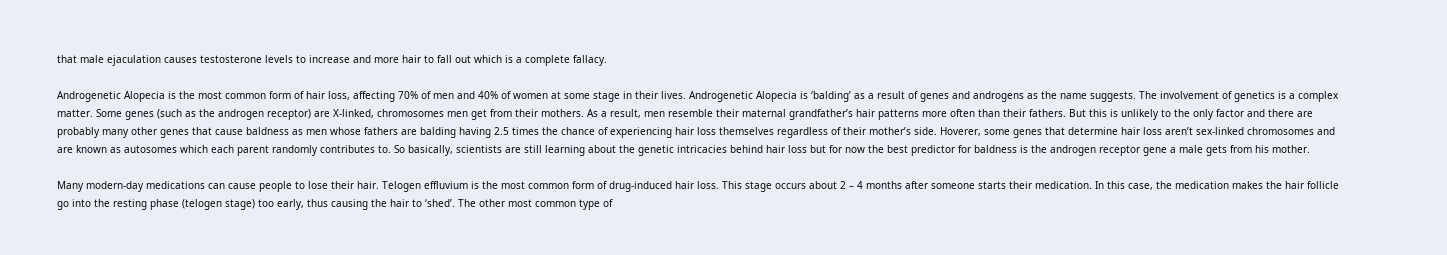that male ejaculation causes testosterone levels to increase and more hair to fall out which is a complete fallacy.

Androgenetic Alopecia is the most common form of hair loss, affecting 70% of men and 40% of women at some stage in their lives. Androgenetic Alopecia is ‘balding’ as a result of genes and androgens as the name suggests. The involvement of genetics is a complex matter. Some genes (such as the androgen receptor) are X-linked, chromosomes men get from their mothers. As a result, men resemble their maternal grandfather’s hair patterns more often than their fathers. But this is unlikely to the only factor and there are probably many other genes that cause baldness as men whose fathers are balding having 2.5 times the chance of experiencing hair loss themselves regardless of their mother’s side. Hoverer, some genes that determine hair loss aren’t sex-linked chromosomes and are known as autosomes which each parent randomly contributes to. So basically, scientists are still learning about the genetic intricacies behind hair loss but for now the best predictor for baldness is the androgen receptor gene a male gets from his mother.

Many modern-day medications can cause people to lose their hair. Telogen effluvium is the most common form of drug-induced hair loss. This stage occurs about 2 – 4 months after someone starts their medication. In this case, the medication makes the hair follicle go into the resting phase (telogen stage) too early, thus causing the hair to ‘shed’. The other most common type of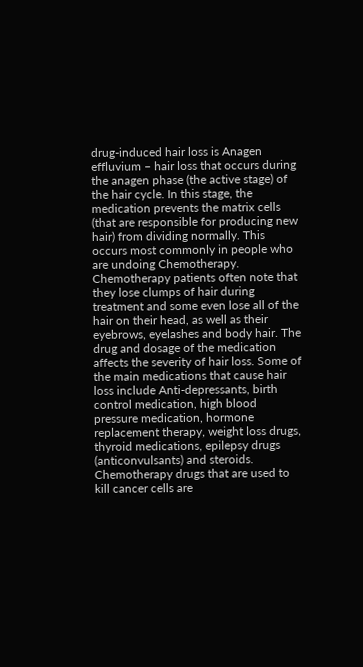drug-induced hair loss is Anagen effluvium – hair loss that occurs during the anagen phase (the active stage) of the hair cycle. In this stage, the medication prevents the matrix cells (that are responsible for producing new hair) from dividing normally. This occurs most commonly in people who are undoing Chemotherapy. Chemotherapy patients often note that they lose clumps of hair during treatment and some even lose all of the hair on their head, as well as their eyebrows, eyelashes and body hair. The drug and dosage of the medication affects the severity of hair loss. Some of the main medications that cause hair loss include Anti-depressants, birth control medication, high blood pressure medication, hormone replacement therapy, weight loss drugs, thyroid medications, epilepsy drugs (anticonvulsants) and steroids. Chemotherapy drugs that are used to kill cancer cells are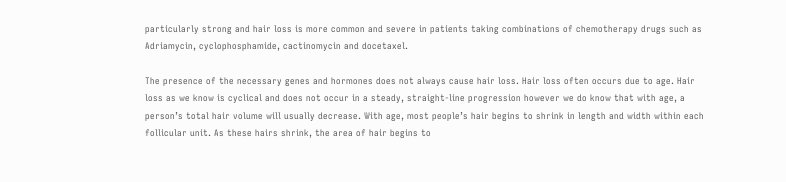particularly strong and hair loss is more common and severe in patients taking combinations of chemotherapy drugs such as Adriamycin, cyclophosphamide, cactinomycin and docetaxel.

The presence of the necessary genes and hormones does not always cause hair loss. Hair loss often occurs due to age. Hair loss as we know is cyclical and does not occur in a steady, straight-line progression however we do know that with age, a person’s total hair volume will usually decrease. With age, most people’s hair begins to shrink in length and width within each follicular unit. As these hairs shrink, the area of hair begins to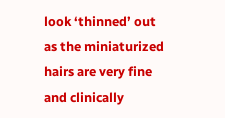look ‘thinned’ out as the miniaturized hairs are very fine and clinically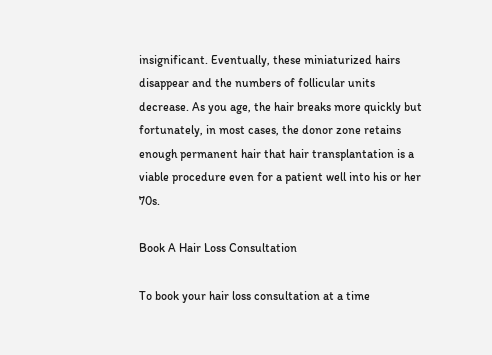insignificant. Eventually, these miniaturized hairs disappear and the numbers of follicular units decrease. As you age, the hair breaks more quickly but fortunately, in most cases, the donor zone retains enough permanent hair that hair transplantation is a viable procedure even for a patient well into his or her 70s.

Book A Hair Loss Consultation

To book your hair loss consultation at a time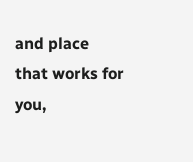and place that works for you,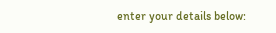enter your details below: